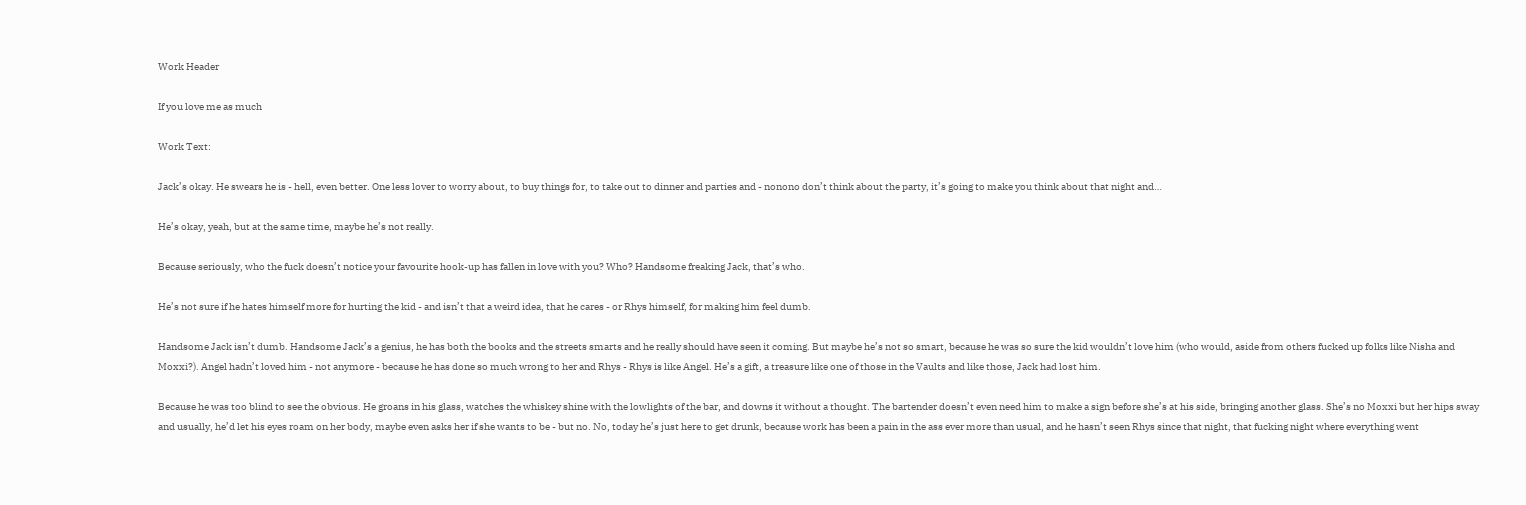Work Header

If you love me as much

Work Text:

Jack’s okay. He swears he is - hell, even better. One less lover to worry about, to buy things for, to take out to dinner and parties and - nonono don’t think about the party, it’s going to make you think about that night and…

He’s okay, yeah, but at the same time, maybe he’s not really.

Because seriously, who the fuck doesn’t notice your favourite hook-up has fallen in love with you? Who? Handsome freaking Jack, that’s who.

He’s not sure if he hates himself more for hurting the kid - and isn’t that a weird idea, that he cares - or Rhys himself, for making him feel dumb.

Handsome Jack isn’t dumb. Handsome Jack’s a genius, he has both the books and the streets smarts and he really should have seen it coming. But maybe he’s not so smart, because he was so sure the kid wouldn’t love him (who would, aside from others fucked up folks like Nisha and Moxxi?). Angel hadn’t loved him - not anymore - because he has done so much wrong to her and Rhys - Rhys is like Angel. He’s a gift, a treasure like one of those in the Vaults and like those, Jack had lost him.

Because he was too blind to see the obvious. He groans in his glass, watches the whiskey shine with the lowlights of the bar, and downs it without a thought. The bartender doesn’t even need him to make a sign before she’s at his side, bringing another glass. She’s no Moxxi but her hips sway and usually, he’d let his eyes roam on her body, maybe even asks her if she wants to be - but no. No, today he’s just here to get drunk, because work has been a pain in the ass ever more than usual, and he hasn’t seen Rhys since that night, that fucking night where everything went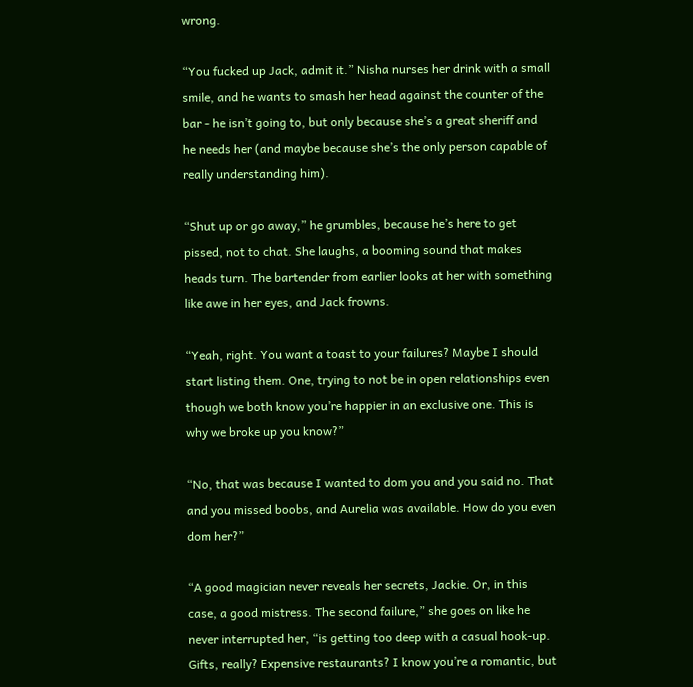wrong.

“You fucked up Jack, admit it.” Nisha nurses her drink with a small smile, and he wants to smash her head against the counter of the bar - he isn’t going to, but only because she’s a great sheriff and he needs her (and maybe because she’s the only person capable of really understanding him).

“Shut up or go away,” he grumbles, because he’s here to get pissed, not to chat. She laughs, a booming sound that makes heads turn. The bartender from earlier looks at her with something like awe in her eyes, and Jack frowns.

“Yeah, right. You want a toast to your failures? Maybe I should start listing them. One, trying to not be in open relationships even though we both know you’re happier in an exclusive one. This is why we broke up you know?”

“No, that was because I wanted to dom you and you said no. That and you missed boobs, and Aurelia was available. How do you even dom her?”

“A good magician never reveals her secrets, Jackie. Or, in this case, a good mistress. The second failure,” she goes on like he never interrupted her, “is getting too deep with a casual hook-up. Gifts, really? Expensive restaurants? I know you’re a romantic, but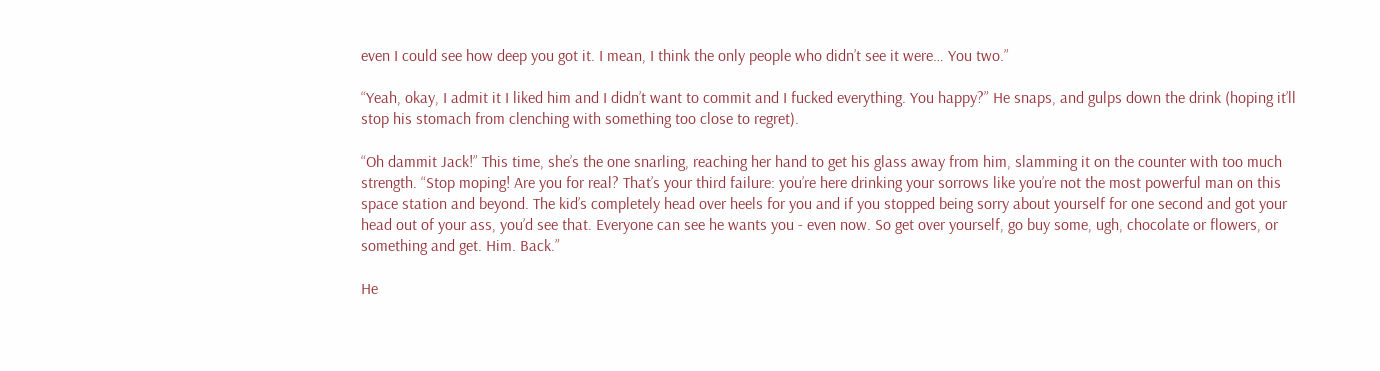even I could see how deep you got it. I mean, I think the only people who didn’t see it were… You two.”

“Yeah, okay, I admit it I liked him and I didn’t want to commit and I fucked everything. You happy?” He snaps, and gulps down the drink (hoping it’ll stop his stomach from clenching with something too close to regret).

“Oh dammit Jack!” This time, she’s the one snarling, reaching her hand to get his glass away from him, slamming it on the counter with too much strength. “Stop moping! Are you for real? That’s your third failure: you’re here drinking your sorrows like you’re not the most powerful man on this space station and beyond. The kid’s completely head over heels for you and if you stopped being sorry about yourself for one second and got your head out of your ass, you’d see that. Everyone can see he wants you - even now. So get over yourself, go buy some, ugh, chocolate or flowers, or something and get. Him. Back.”

He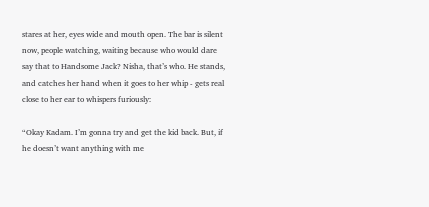stares at her, eyes wide and mouth open. The bar is silent now, people watching, waiting because who would dare say that to Handsome Jack? Nisha, that’s who. He stands, and catches her hand when it goes to her whip - gets real close to her ear to whispers furiously:

“Okay Kadam. I’m gonna try and get the kid back. But, if he doesn’t want anything with me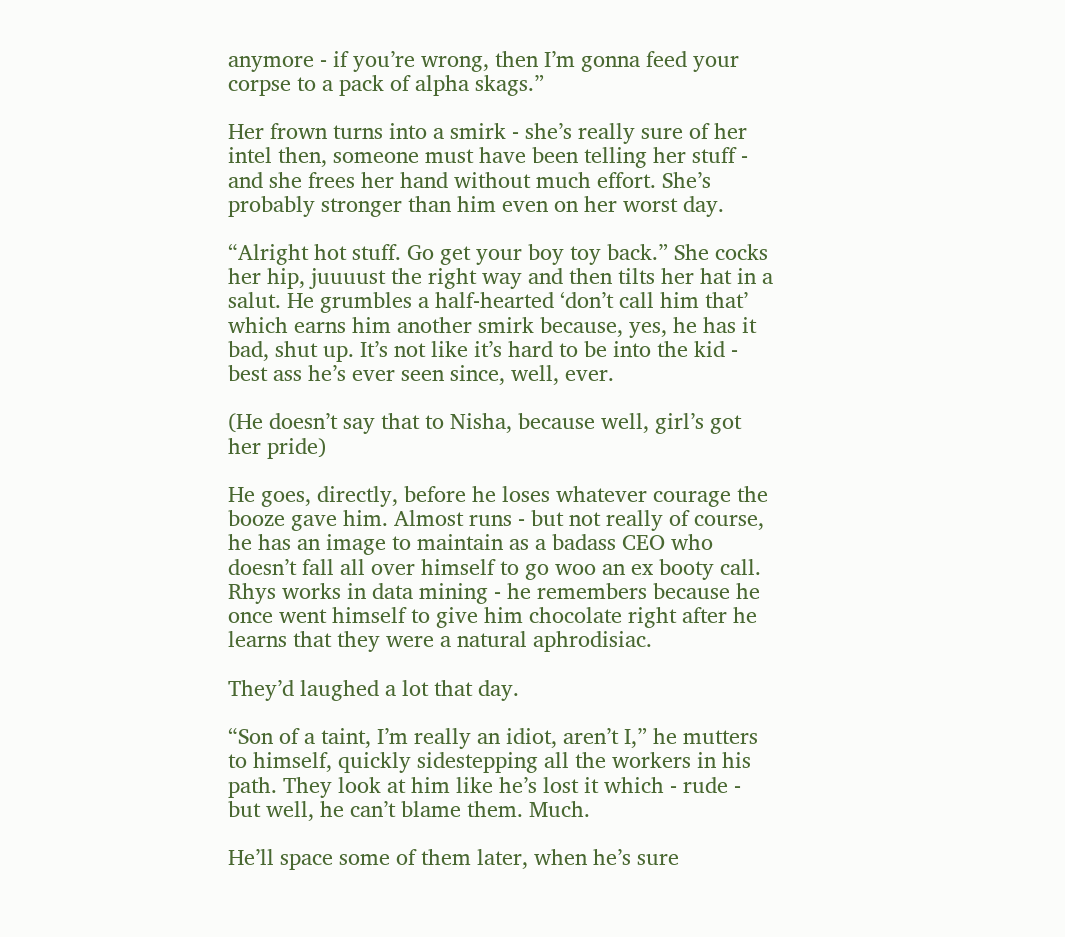anymore - if you’re wrong, then I’m gonna feed your corpse to a pack of alpha skags.”

Her frown turns into a smirk - she’s really sure of her intel then, someone must have been telling her stuff - and she frees her hand without much effort. She’s probably stronger than him even on her worst day.

“Alright hot stuff. Go get your boy toy back.” She cocks her hip, juuuust the right way and then tilts her hat in a salut. He grumbles a half-hearted ‘don’t call him that’ which earns him another smirk because, yes, he has it bad, shut up. It’s not like it’s hard to be into the kid - best ass he’s ever seen since, well, ever.

(He doesn’t say that to Nisha, because well, girl’s got her pride)

He goes, directly, before he loses whatever courage the booze gave him. Almost runs - but not really of course, he has an image to maintain as a badass CEO who doesn’t fall all over himself to go woo an ex booty call. Rhys works in data mining - he remembers because he once went himself to give him chocolate right after he learns that they were a natural aphrodisiac.

They’d laughed a lot that day.

“Son of a taint, I’m really an idiot, aren’t I,” he mutters to himself, quickly sidestepping all the workers in his path. They look at him like he’s lost it which - rude - but well, he can’t blame them. Much.

He’ll space some of them later, when he’s sure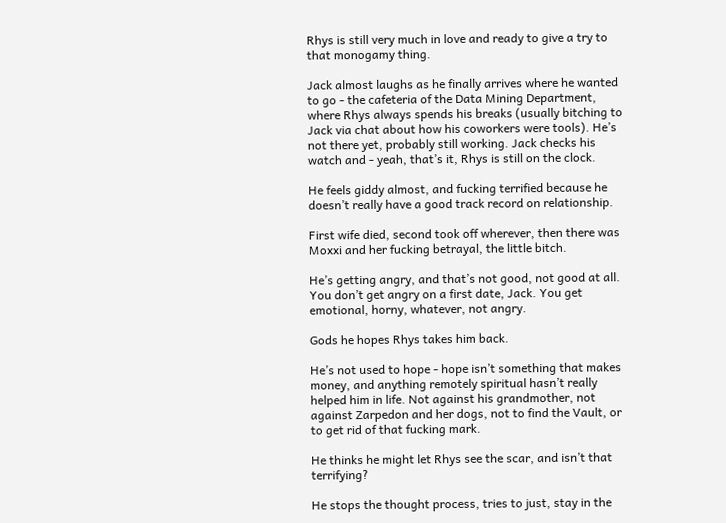Rhys is still very much in love and ready to give a try to that monogamy thing.

Jack almost laughs as he finally arrives where he wanted to go - the cafeteria of the Data Mining Department, where Rhys always spends his breaks (usually bitching to Jack via chat about how his coworkers were tools). He’s not there yet, probably still working. Jack checks his watch and - yeah, that’s it, Rhys is still on the clock.

He feels giddy almost, and fucking terrified because he doesn’t really have a good track record on relationship.

First wife died, second took off wherever, then there was Moxxi and her fucking betrayal, the little bitch.

He’s getting angry, and that’s not good, not good at all. You don’t get angry on a first date, Jack. You get emotional, horny, whatever, not angry.

Gods he hopes Rhys takes him back.

He’s not used to hope - hope isn’t something that makes money, and anything remotely spiritual hasn’t really helped him in life. Not against his grandmother, not against Zarpedon and her dogs, not to find the Vault, or to get rid of that fucking mark.

He thinks he might let Rhys see the scar, and isn’t that terrifying?

He stops the thought process, tries to just, stay in the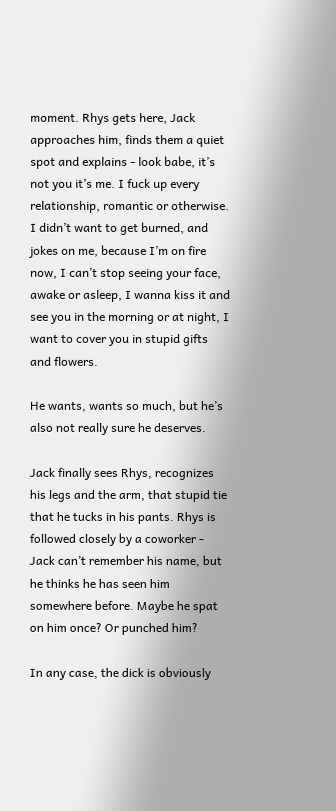moment. Rhys gets here, Jack approaches him, finds them a quiet spot and explains - look babe, it’s not you it’s me. I fuck up every relationship, romantic or otherwise. I didn’t want to get burned, and jokes on me, because I’m on fire now, I can’t stop seeing your face, awake or asleep, I wanna kiss it and see you in the morning or at night, I want to cover you in stupid gifts and flowers.

He wants, wants so much, but he’s also not really sure he deserves.

Jack finally sees Rhys, recognizes his legs and the arm, that stupid tie that he tucks in his pants. Rhys is followed closely by a coworker - Jack can’t remember his name, but he thinks he has seen him somewhere before. Maybe he spat on him once? Or punched him?

In any case, the dick is obviously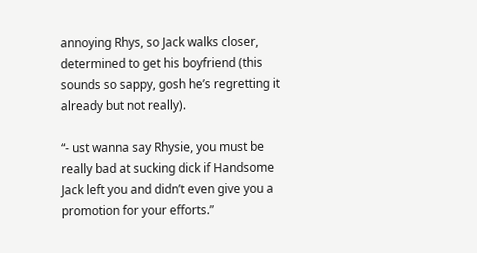annoying Rhys, so Jack walks closer, determined to get his boyfriend (this sounds so sappy, gosh he’s regretting it already but not really).

“- ust wanna say Rhysie, you must be really bad at sucking dick if Handsome Jack left you and didn’t even give you a promotion for your efforts.”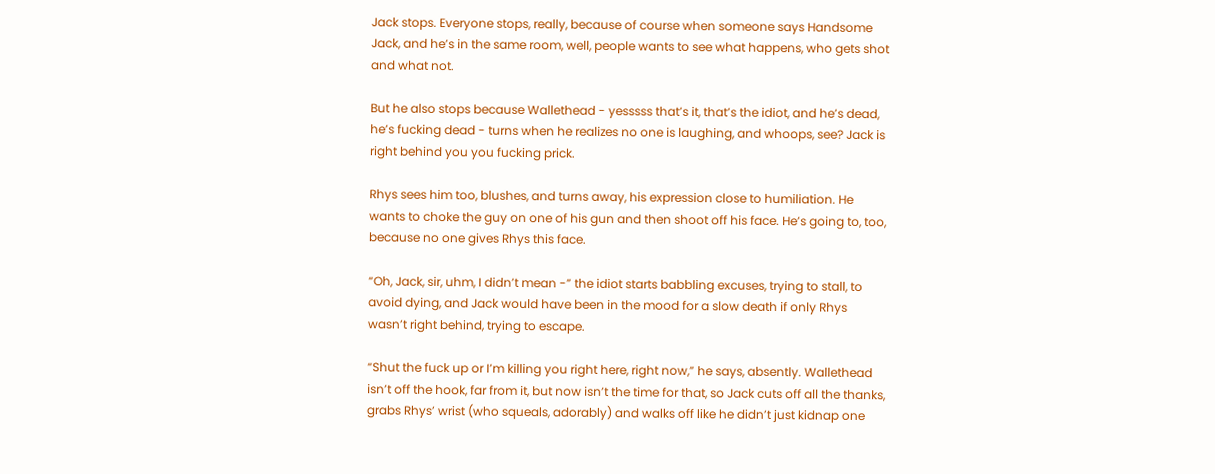Jack stops. Everyone stops, really, because of course when someone says Handsome Jack, and he’s in the same room, well, people wants to see what happens, who gets shot and what not.

But he also stops because Wallethead - yesssss that’s it, that’s the idiot, and he’s dead, he’s fucking dead - turns when he realizes no one is laughing, and whoops, see? Jack is right behind you you fucking prick.

Rhys sees him too, blushes, and turns away, his expression close to humiliation. He wants to choke the guy on one of his gun and then shoot off his face. He’s going to, too, because no one gives Rhys this face.

“Oh, Jack, sir, uhm, I didn’t mean -” the idiot starts babbling excuses, trying to stall, to avoid dying, and Jack would have been in the mood for a slow death if only Rhys wasn’t right behind, trying to escape.

“Shut the fuck up or I’m killing you right here, right now,” he says, absently. Wallethead isn’t off the hook, far from it, but now isn’t the time for that, so Jack cuts off all the thanks, grabs Rhys’ wrist (who squeals, adorably) and walks off like he didn’t just kidnap one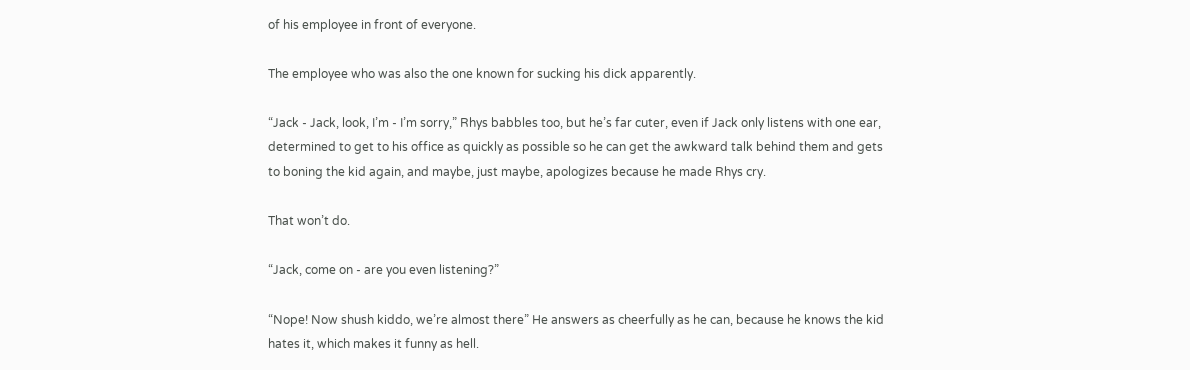of his employee in front of everyone.

The employee who was also the one known for sucking his dick apparently.

“Jack - Jack, look, I’m - I’m sorry,” Rhys babbles too, but he’s far cuter, even if Jack only listens with one ear, determined to get to his office as quickly as possible so he can get the awkward talk behind them and gets to boning the kid again, and maybe, just maybe, apologizes because he made Rhys cry.

That won’t do.

“Jack, come on - are you even listening?”

“Nope! Now shush kiddo, we’re almost there” He answers as cheerfully as he can, because he knows the kid hates it, which makes it funny as hell.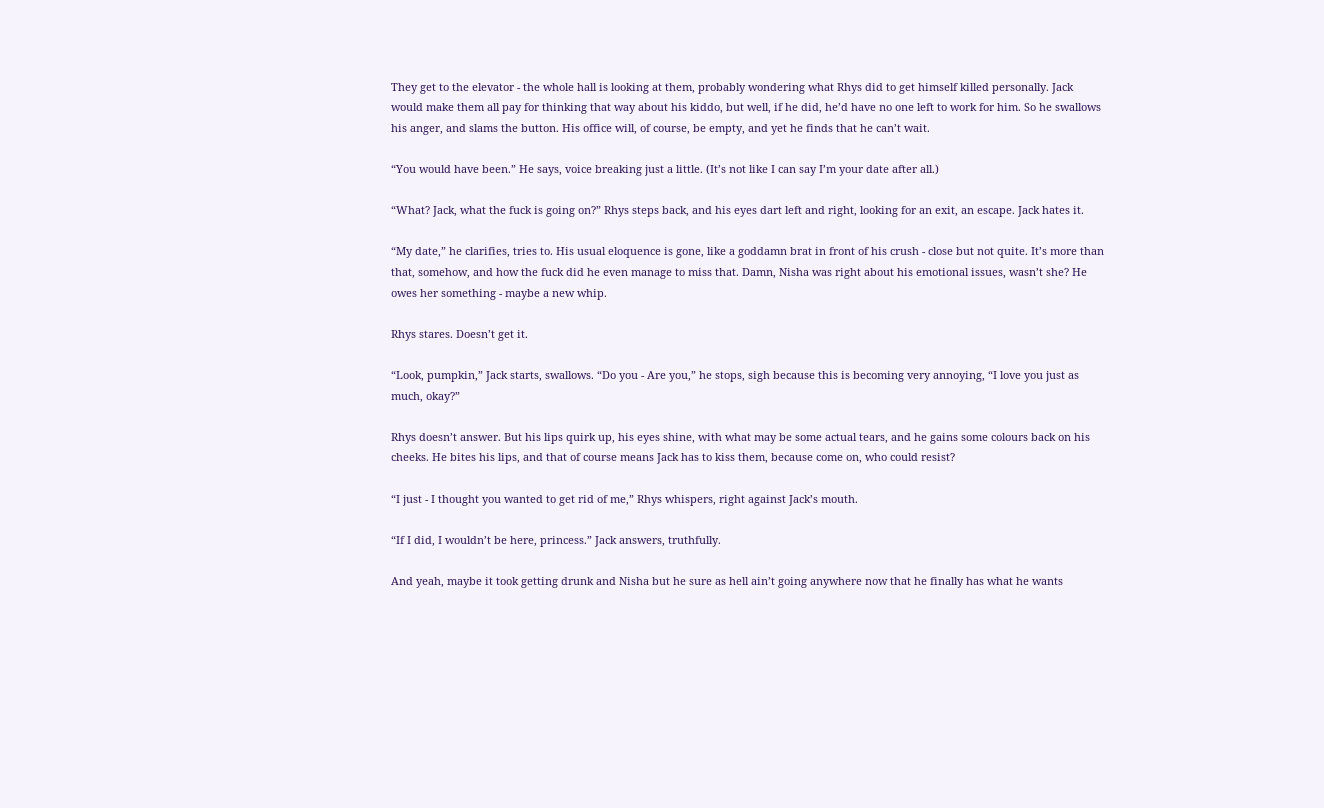They get to the elevator - the whole hall is looking at them, probably wondering what Rhys did to get himself killed personally. Jack would make them all pay for thinking that way about his kiddo, but well, if he did, he’d have no one left to work for him. So he swallows his anger, and slams the button. His office will, of course, be empty, and yet he finds that he can’t wait.

“You would have been.” He says, voice breaking just a little. (It’s not like I can say I’m your date after all.)

“What? Jack, what the fuck is going on?” Rhys steps back, and his eyes dart left and right, looking for an exit, an escape. Jack hates it.

“My date,” he clarifies, tries to. His usual eloquence is gone, like a goddamn brat in front of his crush - close but not quite. It’s more than that, somehow, and how the fuck did he even manage to miss that. Damn, Nisha was right about his emotional issues, wasn’t she? He owes her something - maybe a new whip.

Rhys stares. Doesn’t get it.

“Look, pumpkin,” Jack starts, swallows. “Do you - Are you,” he stops, sigh because this is becoming very annoying, “I love you just as much, okay?”

Rhys doesn’t answer. But his lips quirk up, his eyes shine, with what may be some actual tears, and he gains some colours back on his cheeks. He bites his lips, and that of course means Jack has to kiss them, because come on, who could resist?

“I just - I thought you wanted to get rid of me,” Rhys whispers, right against Jack’s mouth.

“If I did, I wouldn’t be here, princess.” Jack answers, truthfully.

And yeah, maybe it took getting drunk and Nisha but he sure as hell ain’t going anywhere now that he finally has what he wants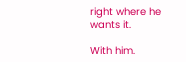right where he wants it.

With him.